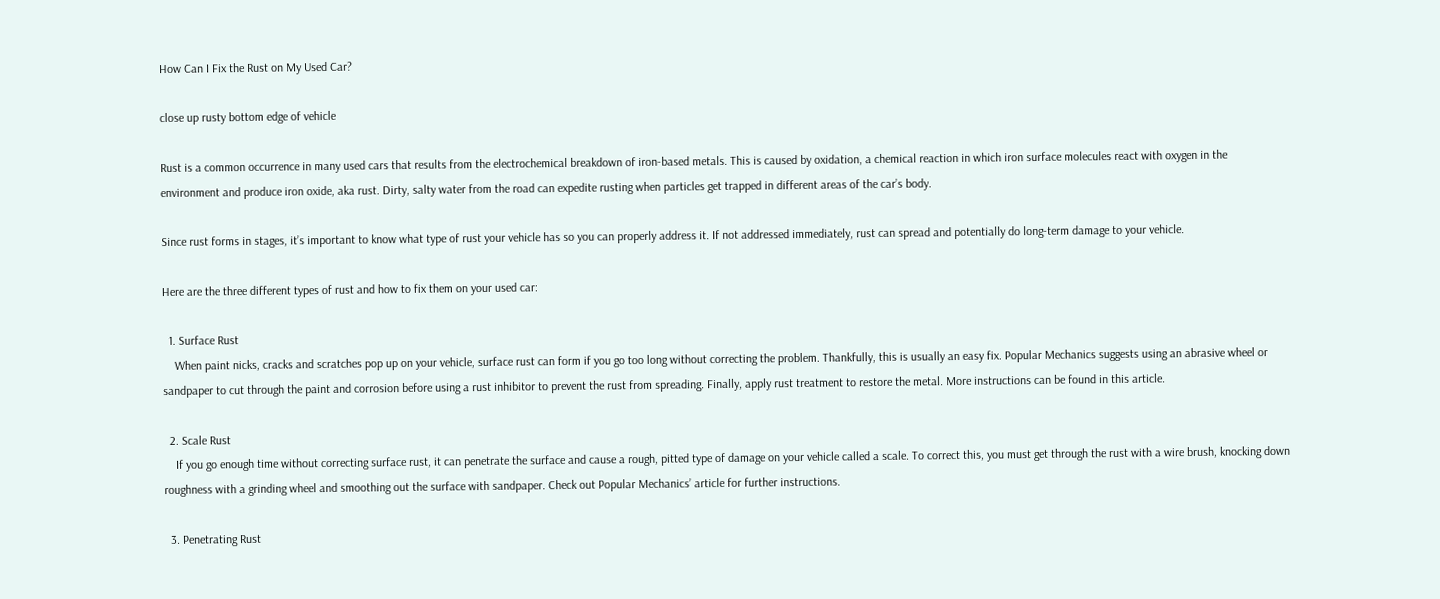How Can I Fix the Rust on My Used Car?

close up rusty bottom edge of vehicle

Rust is a common occurrence in many used cars that results from the electrochemical breakdown of iron-based metals. This is caused by oxidation, a chemical reaction in which iron surface molecules react with oxygen in the environment and produce iron oxide, aka rust. Dirty, salty water from the road can expedite rusting when particles get trapped in different areas of the car’s body.

Since rust forms in stages, it’s important to know what type of rust your vehicle has so you can properly address it. If not addressed immediately, rust can spread and potentially do long-term damage to your vehicle.

Here are the three different types of rust and how to fix them on your used car:

  1. Surface Rust
    When paint nicks, cracks and scratches pop up on your vehicle, surface rust can form if you go too long without correcting the problem. Thankfully, this is usually an easy fix. Popular Mechanics suggests using an abrasive wheel or sandpaper to cut through the paint and corrosion before using a rust inhibitor to prevent the rust from spreading. Finally, apply rust treatment to restore the metal. More instructions can be found in this article.

  2. Scale Rust
    If you go enough time without correcting surface rust, it can penetrate the surface and cause a rough, pitted type of damage on your vehicle called a scale. To correct this, you must get through the rust with a wire brush, knocking down roughness with a grinding wheel and smoothing out the surface with sandpaper. Check out Popular Mechanics’ article for further instructions.

  3. Penetrating Rust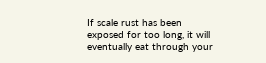If scale rust has been exposed for too long, it will eventually eat through your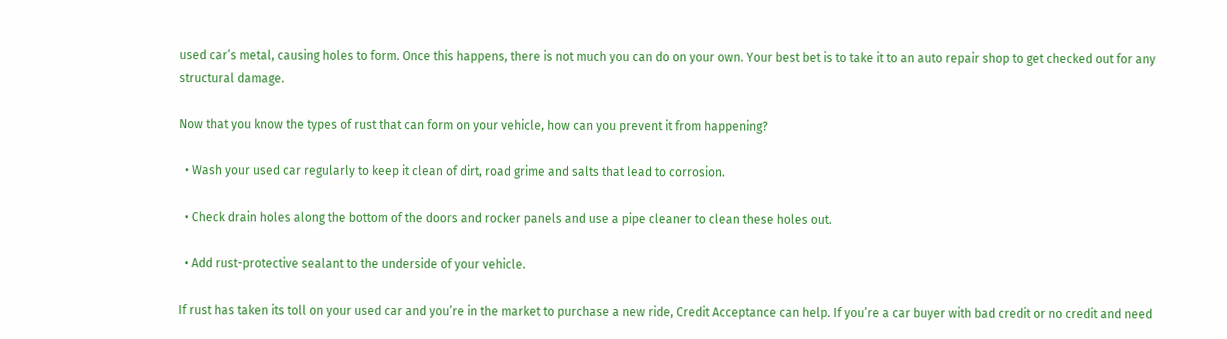used car’s metal, causing holes to form. Once this happens, there is not much you can do on your own. Your best bet is to take it to an auto repair shop to get checked out for any structural damage.

Now that you know the types of rust that can form on your vehicle, how can you prevent it from happening?

  • Wash your used car regularly to keep it clean of dirt, road grime and salts that lead to corrosion.

  • Check drain holes along the bottom of the doors and rocker panels and use a pipe cleaner to clean these holes out.

  • Add rust-protective sealant to the underside of your vehicle.

If rust has taken its toll on your used car and you’re in the market to purchase a new ride, Credit Acceptance can help. If you’re a car buyer with bad credit or no credit and need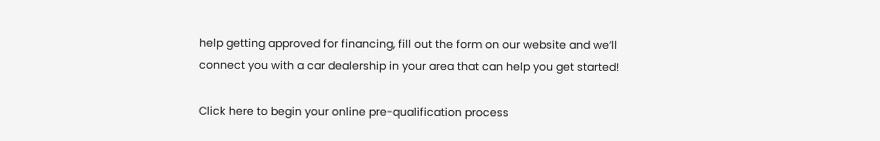help getting approved for financing, fill out the form on our website and we’ll connect you with a car dealership in your area that can help you get started!

Click here to begin your online pre-qualification process